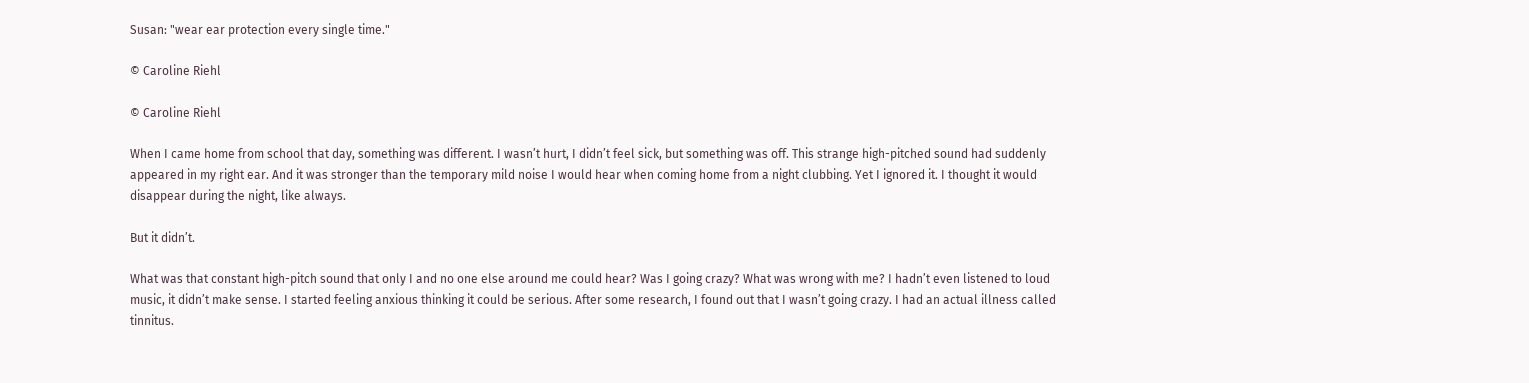Susan: "wear ear protection every single time."

© Caroline Riehl

© Caroline Riehl

When I came home from school that day, something was different. I wasn’t hurt, I didn’t feel sick, but something was off. This strange high-pitched sound had suddenly appeared in my right ear. And it was stronger than the temporary mild noise I would hear when coming home from a night clubbing. Yet I ignored it. I thought it would disappear during the night, like always.

But it didn’t.

What was that constant high-pitch sound that only I and no one else around me could hear? Was I going crazy? What was wrong with me? I hadn’t even listened to loud music, it didn’t make sense. I started feeling anxious thinking it could be serious. After some research, I found out that I wasn’t going crazy. I had an actual illness called tinnitus.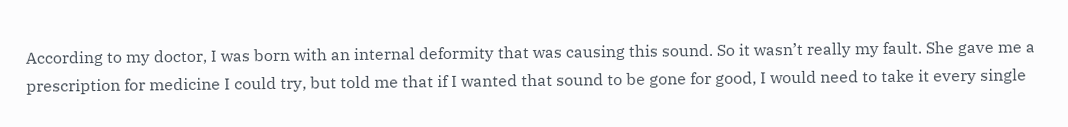According to my doctor, I was born with an internal deformity that was causing this sound. So it wasn’t really my fault. She gave me a prescription for medicine I could try, but told me that if I wanted that sound to be gone for good, I would need to take it every single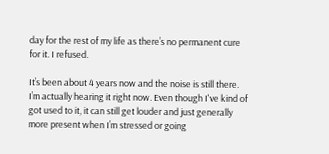day for the rest of my life as there’s no permanent cure for it. I refused.

It’s been about 4 years now and the noise is still there. I’m actually hearing it right now. Even though I've kind of got used to it, it can still get louder and just generally more present when I’m stressed or going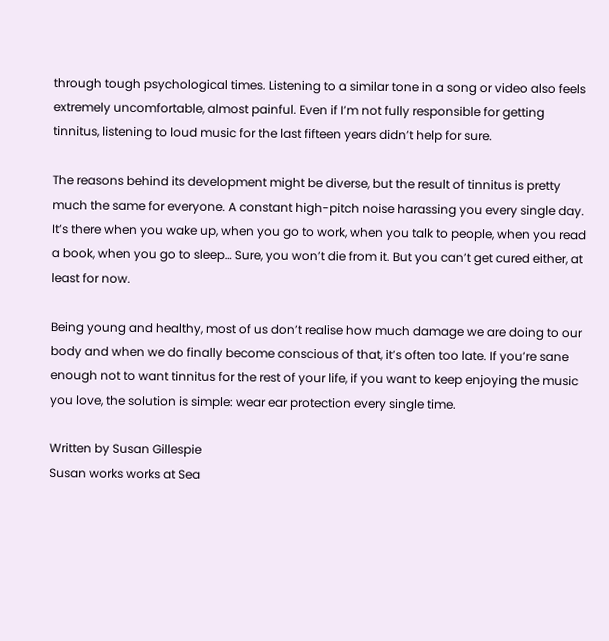through tough psychological times. Listening to a similar tone in a song or video also feels extremely uncomfortable, almost painful. Even if I’m not fully responsible for getting tinnitus, listening to loud music for the last fifteen years didn’t help for sure.

The reasons behind its development might be diverse, but the result of tinnitus is pretty much the same for everyone. A constant high-pitch noise harassing you every single day. It’s there when you wake up, when you go to work, when you talk to people, when you read a book, when you go to sleep… Sure, you won’t die from it. But you can’t get cured either, at least for now.

Being young and healthy, most of us don’t realise how much damage we are doing to our body and when we do finally become conscious of that, it’s often too late. If you’re sane enough not to want tinnitus for the rest of your life, if you want to keep enjoying the music you love, the solution is simple: wear ear protection every single time.

Written by Susan Gillespie
Susan works works at Sea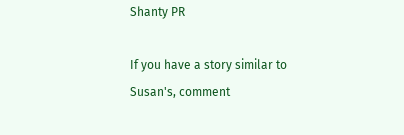Shanty PR

If you have a story similar to Susan's, comment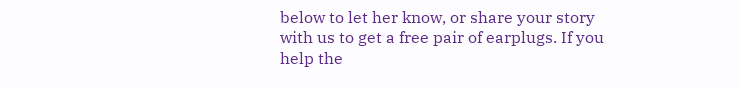below to let her know, or share your story with us to get a free pair of earplugs. If you help the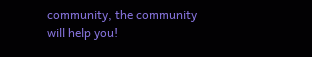community, the community will help you!